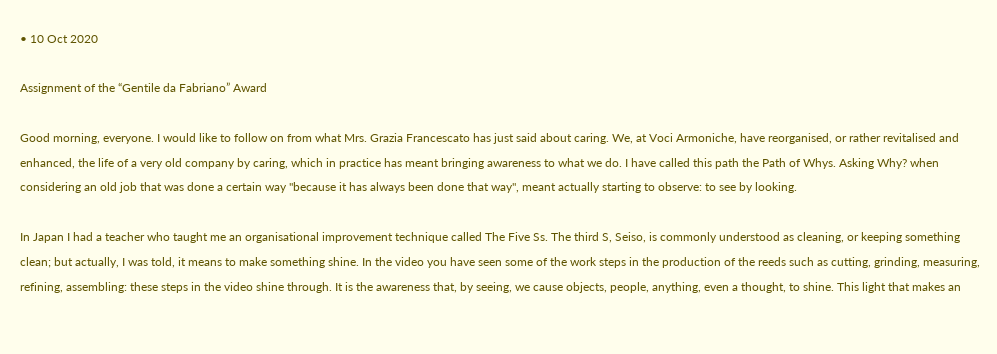• 10 Oct 2020

Assignment of the “Gentile da Fabriano” Award

Good morning, everyone. I would like to follow on from what Mrs. Grazia Francescato has just said about caring. We, at Voci Armoniche, have reorganised, or rather revitalised and enhanced, the life of a very old company by caring, which in practice has meant bringing awareness to what we do. I have called this path the Path of Whys. Asking Why? when considering an old job that was done a certain way "because it has always been done that way", meant actually starting to observe: to see by looking.

In Japan I had a teacher who taught me an organisational improvement technique called The Five Ss. The third S, Seiso, is commonly understood as cleaning, or keeping something clean; but actually, I was told, it means to make something shine. In the video you have seen some of the work steps in the production of the reeds such as cutting, grinding, measuring, refining, assembling: these steps in the video shine through. It is the awareness that, by seeing, we cause objects, people, anything, even a thought, to shine. This light that makes an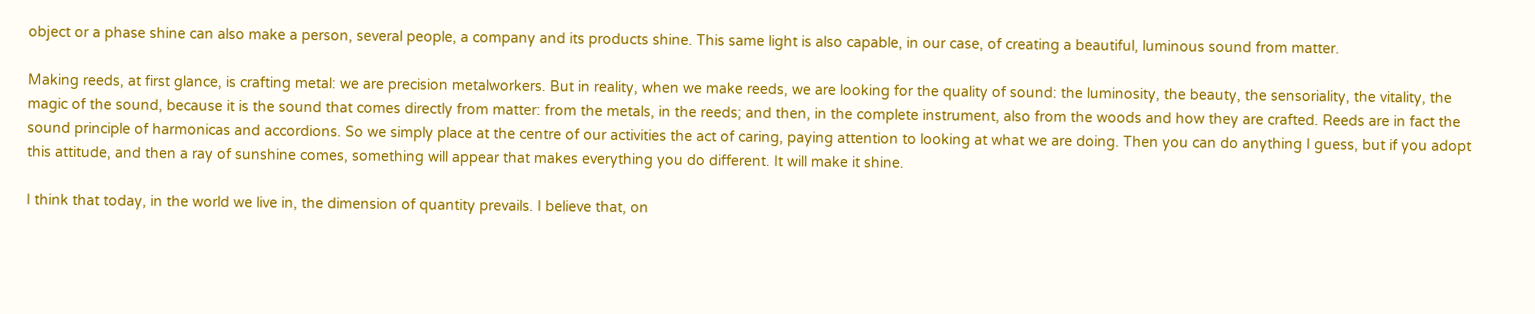object or a phase shine can also make a person, several people, a company and its products shine. This same light is also capable, in our case, of creating a beautiful, luminous sound from matter.

Making reeds, at first glance, is crafting metal: we are precision metalworkers. But in reality, when we make reeds, we are looking for the quality of sound: the luminosity, the beauty, the sensoriality, the vitality, the magic of the sound, because it is the sound that comes directly from matter: from the metals, in the reeds; and then, in the complete instrument, also from the woods and how they are crafted. Reeds are in fact the sound principle of harmonicas and accordions. So we simply place at the centre of our activities the act of caring, paying attention to looking at what we are doing. Then you can do anything I guess, but if you adopt this attitude, and then a ray of sunshine comes, something will appear that makes everything you do different. It will make it shine.

I think that today, in the world we live in, the dimension of quantity prevails. I believe that, on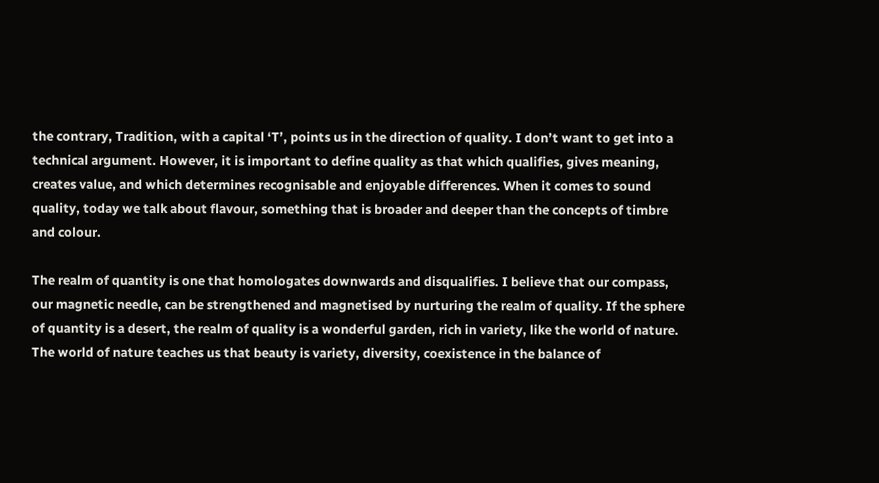the contrary, Tradition, with a capital ‘T’, points us in the direction of quality. I don’t want to get into a technical argument. However, it is important to define quality as that which qualifies, gives meaning, creates value, and which determines recognisable and enjoyable differences. When it comes to sound quality, today we talk about flavour, something that is broader and deeper than the concepts of timbre and colour.

The realm of quantity is one that homologates downwards and disqualifies. I believe that our compass, our magnetic needle, can be strengthened and magnetised by nurturing the realm of quality. If the sphere of quantity is a desert, the realm of quality is a wonderful garden, rich in variety, like the world of nature. The world of nature teaches us that beauty is variety, diversity, coexistence in the balance of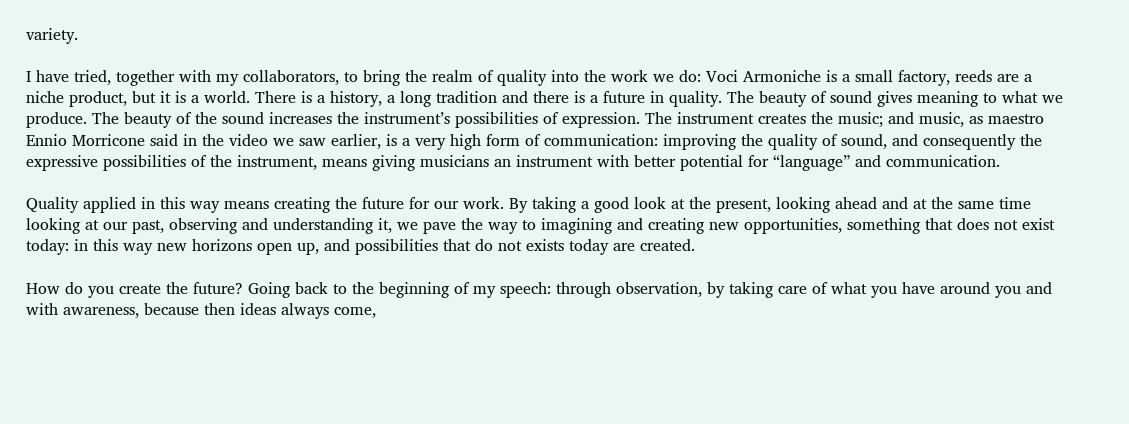variety.

I have tried, together with my collaborators, to bring the realm of quality into the work we do: Voci Armoniche is a small factory, reeds are a niche product, but it is a world. There is a history, a long tradition and there is a future in quality. The beauty of sound gives meaning to what we produce. The beauty of the sound increases the instrument’s possibilities of expression. The instrument creates the music; and music, as maestro Ennio Morricone said in the video we saw earlier, is a very high form of communication: improving the quality of sound, and consequently the expressive possibilities of the instrument, means giving musicians an instrument with better potential for “language” and communication.

Quality applied in this way means creating the future for our work. By taking a good look at the present, looking ahead and at the same time looking at our past, observing and understanding it, we pave the way to imagining and creating new opportunities, something that does not exist today: in this way new horizons open up, and possibilities that do not exists today are created.

How do you create the future? Going back to the beginning of my speech: through observation, by taking care of what you have around you and with awareness, because then ideas always come,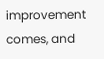improvement comes, and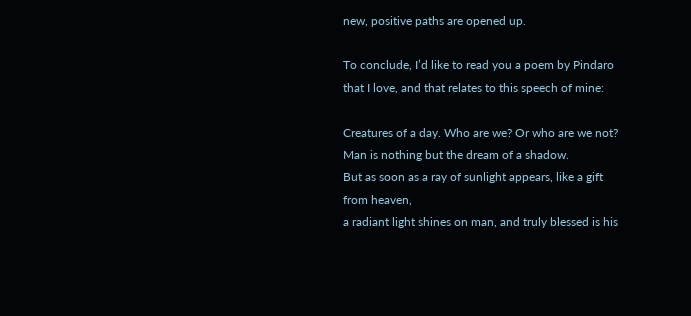new, positive paths are opened up.

To conclude, I’d like to read you a poem by Pindaro that I love, and that relates to this speech of mine:

Creatures of a day. Who are we? Or who are we not?
Man is nothing but the dream of a shadow.
But as soon as a ray of sunlight appears, like a gift from heaven,
a radiant light shines on man, and truly blessed is his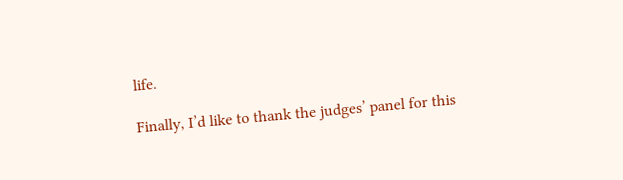life.

Finally, I’d like to thank the judges’ panel for this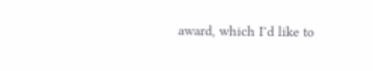award, which I’d like to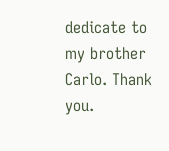dedicate to my brother Carlo. Thank you.